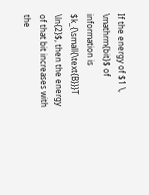If the energy of $1 \, \mathrm{bit}$ of information is $k_{\small{\text{B}}}T \ln{2}$, then the energy of that bit increases with the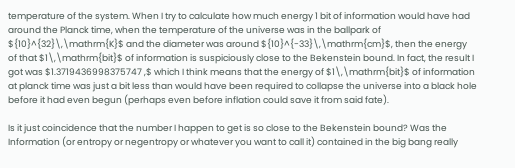temperature of the system. When I try to calculate how much energy 1 bit of information would have had around the Planck time, when the temperature of the universe was in the ballpark of ${10}^{32}\,\mathrm{K}$ and the diameter was around ${10}^{-33}\,\mathrm{cm}$, then the energy of that $1\,\mathrm{bit}$ of information is suspiciously close to the Bekenstein bound. In fact, the result I got was $1.3719436998375747 ,$ which I think means that the energy of $1\,\mathrm{bit}$ of information at planck time was just a bit less than would have been required to collapse the universe into a black hole before it had even begun (perhaps even before inflation could save it from said fate).

Is it just coincidence that the number I happen to get is so close to the Bekenstein bound? Was the Information (or entropy or negentropy or whatever you want to call it) contained in the big bang really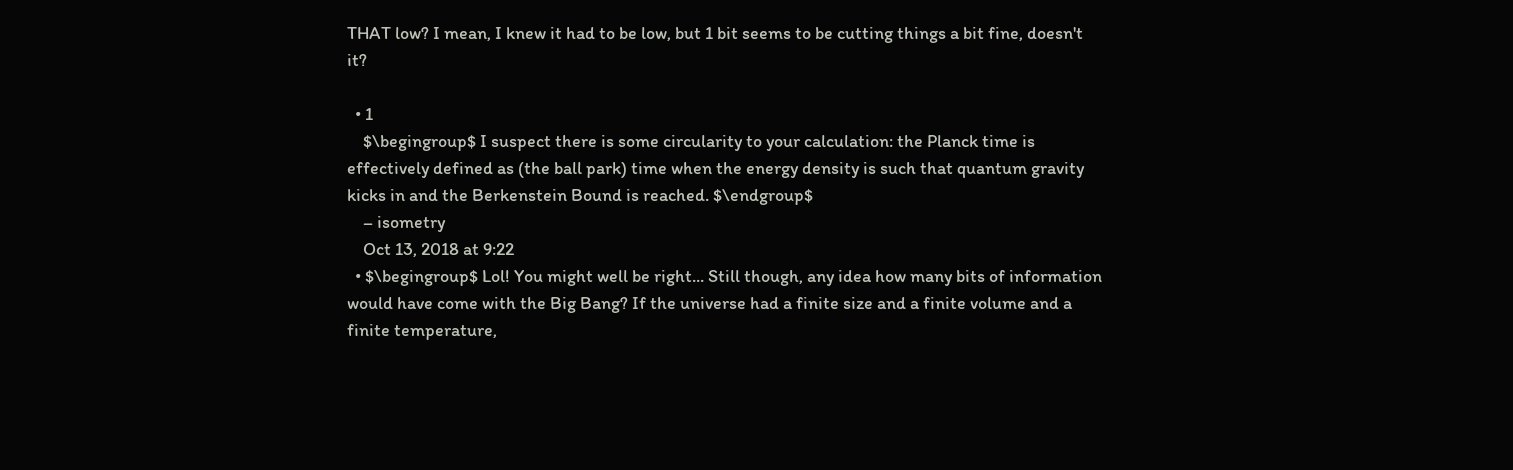THAT low? I mean, I knew it had to be low, but 1 bit seems to be cutting things a bit fine, doesn't it?

  • 1
    $\begingroup$ I suspect there is some circularity to your calculation: the Planck time is effectively defined as (the ball park) time when the energy density is such that quantum gravity kicks in and the Berkenstein Bound is reached. $\endgroup$
    – isometry
    Oct 13, 2018 at 9:22
  • $\begingroup$ Lol! You might well be right... Still though, any idea how many bits of information would have come with the Big Bang? If the universe had a finite size and a finite volume and a finite temperature,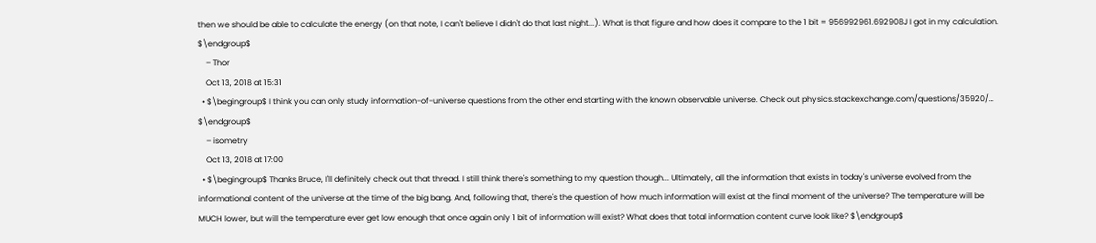then we should be able to calculate the energy (on that note, I can't believe I didn't do that last night...). What is that figure and how does it compare to the 1 bit = 956992961.692908J I got in my calculation. $\endgroup$
    – Thor
    Oct 13, 2018 at 15:31
  • $\begingroup$ I think you can only study information-of-universe questions from the other end starting with the known observable universe. Check out physics.stackexchange.com/questions/35920/… $\endgroup$
    – isometry
    Oct 13, 2018 at 17:00
  • $\begingroup$ Thanks Bruce, I'll definitely check out that thread. I still think there's something to my question though... Ultimately, all the information that exists in today's universe evolved from the informational content of the universe at the time of the big bang. And, following that, there's the question of how much information will exist at the final moment of the universe? The temperature will be MUCH lower, but will the temperature ever get low enough that once again only 1 bit of information will exist? What does that total information content curve look like? $\endgroup$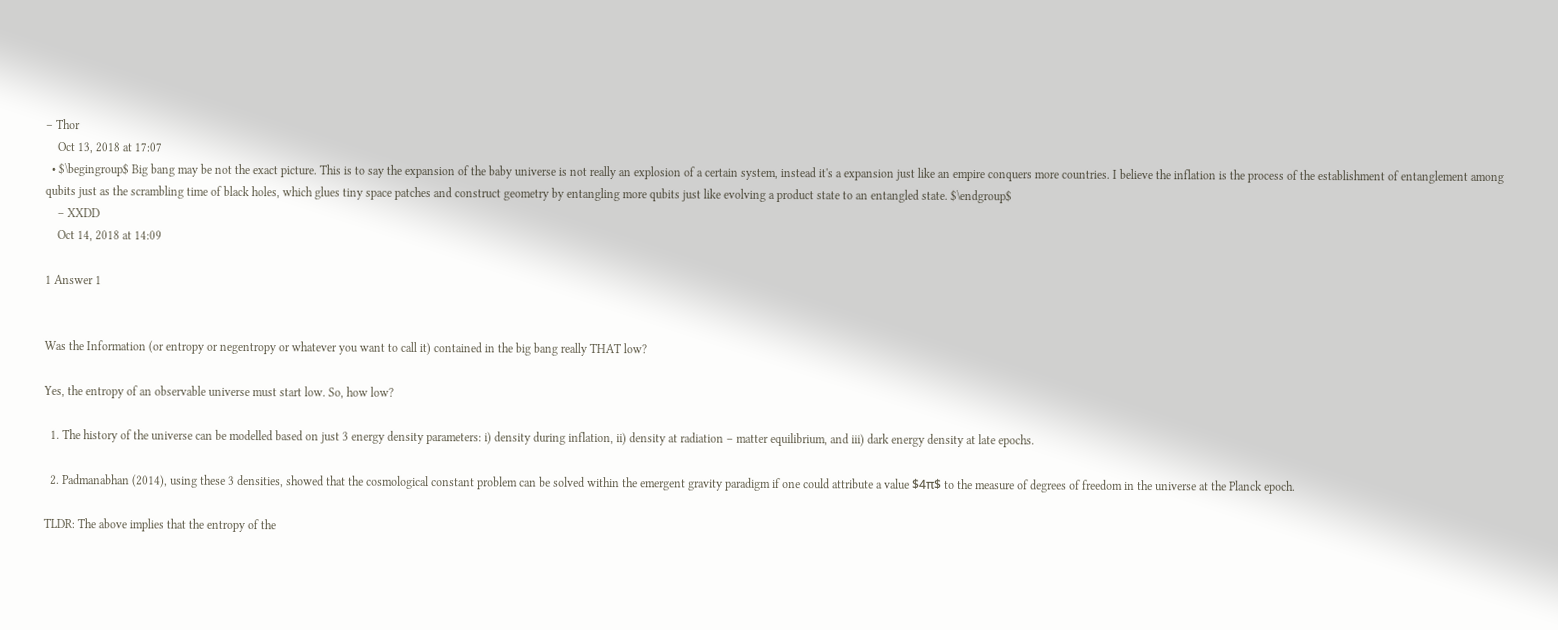– Thor
    Oct 13, 2018 at 17:07
  • $\begingroup$ Big bang may be not the exact picture. This is to say the expansion of the baby universe is not really an explosion of a certain system, instead it's a expansion just like an empire conquers more countries. I believe the inflation is the process of the establishment of entanglement among qubits just as the scrambling time of black holes, which glues tiny space patches and construct geometry by entangling more qubits just like evolving a product state to an entangled state. $\endgroup$
    – XXDD
    Oct 14, 2018 at 14:09

1 Answer 1


Was the Information (or entropy or negentropy or whatever you want to call it) contained in the big bang really THAT low?

Yes, the entropy of an observable universe must start low. So, how low?

  1. The history of the universe can be modelled based on just 3 energy density parameters: i) density during inflation, ii) density at radiation – matter equilibrium, and iii) dark energy density at late epochs.

  2. Padmanabhan (2014), using these 3 densities, showed that the cosmological constant problem can be solved within the emergent gravity paradigm if one could attribute a value $4π$ to the measure of degrees of freedom in the universe at the Planck epoch.

TLDR: The above implies that the entropy of the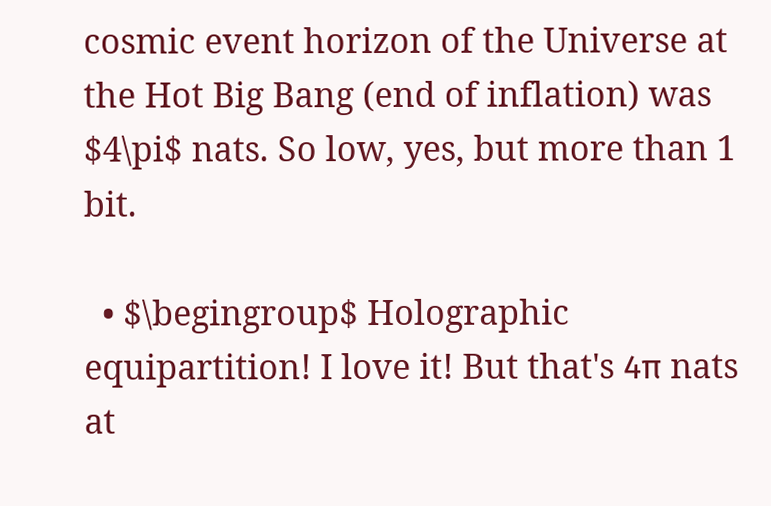cosmic event horizon of the Universe at the Hot Big Bang (end of inflation) was $4\pi$ nats. So low, yes, but more than 1 bit.

  • $\begingroup$ Holographic equipartition! I love it! But that's 4π nats at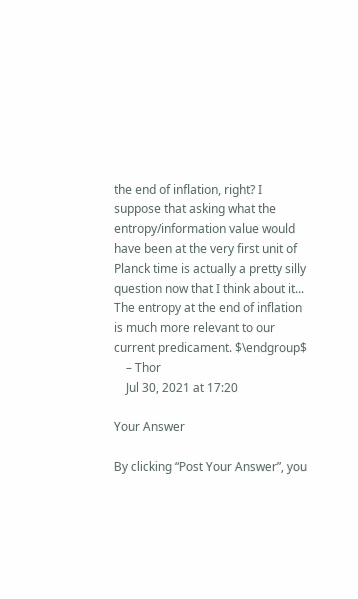the end of inflation, right? I suppose that asking what the entropy/information value would have been at the very first unit of Planck time is actually a pretty silly question now that I think about it... The entropy at the end of inflation is much more relevant to our current predicament. $\endgroup$
    – Thor
    Jul 30, 2021 at 17:20

Your Answer

By clicking “Post Your Answer”, you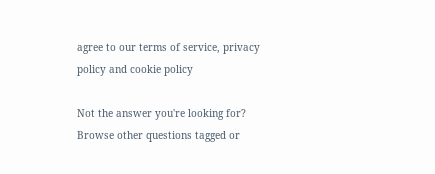agree to our terms of service, privacy policy and cookie policy

Not the answer you're looking for? Browse other questions tagged or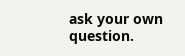ask your own question.